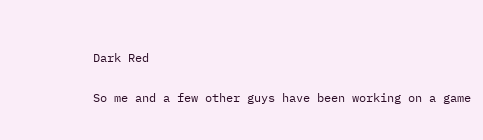Dark Red

So me and a few other guys have been working on a game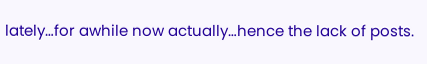lately…for awhile now actually…hence the lack of posts.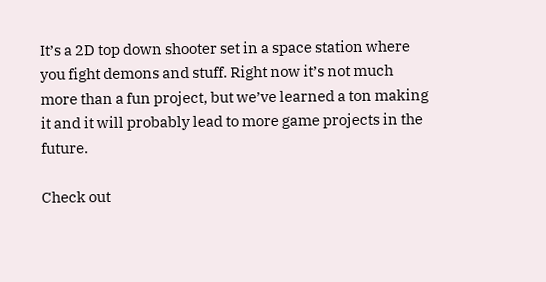It’s a 2D top down shooter set in a space station where you fight demons and stuff. Right now it’s not much more than a fun project, but we’ve learned a ton making it and it will probably lead to more game projects in the future.

Check out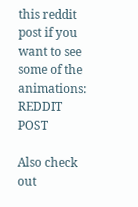this reddit post if you want to see some of the animations: REDDIT POST

Also check out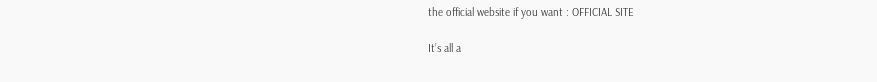the official website if you want : OFFICIAL SITE

It’s all a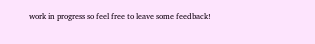work in progress so feel free to leave some feedback!